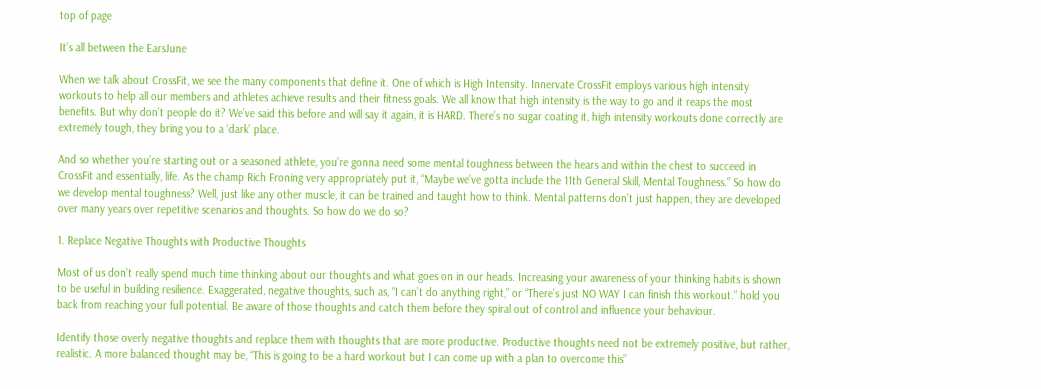top of page

It’s all between the EarsJune

When we talk about CrossFit, we see the many components that define it. One of which is High Intensity. Innervate CrossFit employs various high intensity workouts to help all our members and athletes achieve results and their fitness goals. We all know that high intensity is the way to go and it reaps the most benefits. But why don’t people do it? We’ve said this before and will say it again, it is HARD. There’s no sugar coating it, high intensity workouts done correctly are extremely tough, they bring you to a ‘dark’ place.

And so whether you’re starting out or a seasoned athlete, you’re gonna need some mental toughness between the hears and within the chest to succeed in CrossFit and essentially, life. As the champ Rich Froning very appropriately put it, “Maybe we’ve gotta include the 11th General Skill, Mental Toughness.” So how do we develop mental toughness? Well, just like any other muscle, it can be trained and taught how to think. Mental patterns don’t just happen, they are developed over many years over repetitive scenarios and thoughts. So how do we do so?

1. Replace Negative Thoughts with Productive Thoughts

Most of us don’t really spend much time thinking about our thoughts and what goes on in our heads. Increasing your awareness of your thinking habits is shown to be useful in building resilience. Exaggerated, negative thoughts, such as, “I can’t do anything right,” or “There’s just NO WAY I can finish this workout.” hold you back from reaching your full potential. Be aware of those thoughts and catch them before they spiral out of control and influence your behaviour.

Identify those overly negative thoughts and replace them with thoughts that are more productive. Productive thoughts need not be extremely positive, but rather, realistic. A more balanced thought may be, “This is going to be a hard workout but I can come up with a plan to overcome this”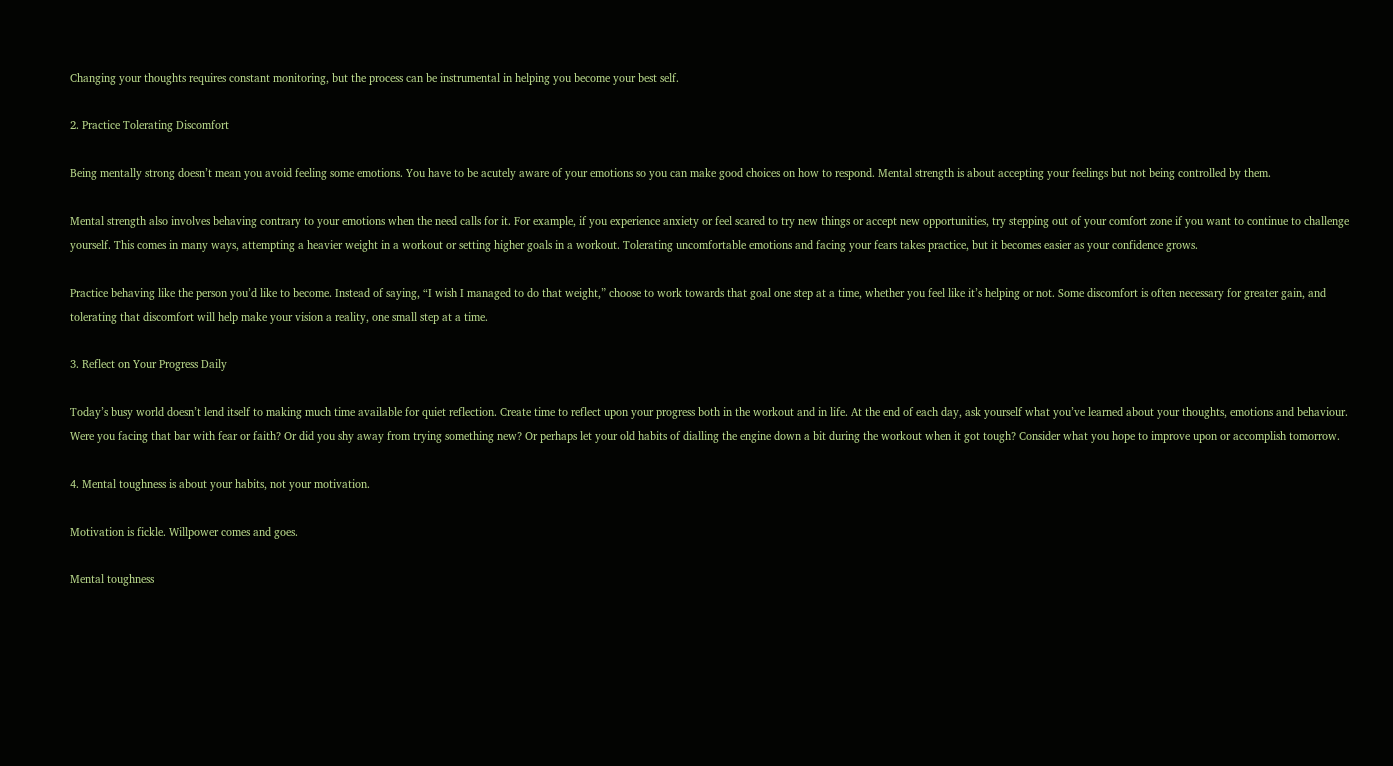Changing your thoughts requires constant monitoring, but the process can be instrumental in helping you become your best self.

2. Practice Tolerating Discomfort

Being mentally strong doesn’t mean you avoid feeling some emotions. You have to be acutely aware of your emotions so you can make good choices on how to respond. Mental strength is about accepting your feelings but not being controlled by them.

Mental strength also involves behaving contrary to your emotions when the need calls for it. For example, if you experience anxiety or feel scared to try new things or accept new opportunities, try stepping out of your comfort zone if you want to continue to challenge yourself. This comes in many ways, attempting a heavier weight in a workout or setting higher goals in a workout. Tolerating uncomfortable emotions and facing your fears takes practice, but it becomes easier as your confidence grows.

Practice behaving like the person you’d like to become. Instead of saying, “I wish I managed to do that weight,” choose to work towards that goal one step at a time, whether you feel like it’s helping or not. Some discomfort is often necessary for greater gain, and tolerating that discomfort will help make your vision a reality, one small step at a time.

3. Reflect on Your Progress Daily

Today’s busy world doesn’t lend itself to making much time available for quiet reflection. Create time to reflect upon your progress both in the workout and in life. At the end of each day, ask yourself what you’ve learned about your thoughts, emotions and behaviour. Were you facing that bar with fear or faith? Or did you shy away from trying something new? Or perhaps let your old habits of dialling the engine down a bit during the workout when it got tough? Consider what you hope to improve upon or accomplish tomorrow.

4. Mental toughness is about your habits, not your motivation.

Motivation is fickle. Willpower comes and goes.

Mental toughness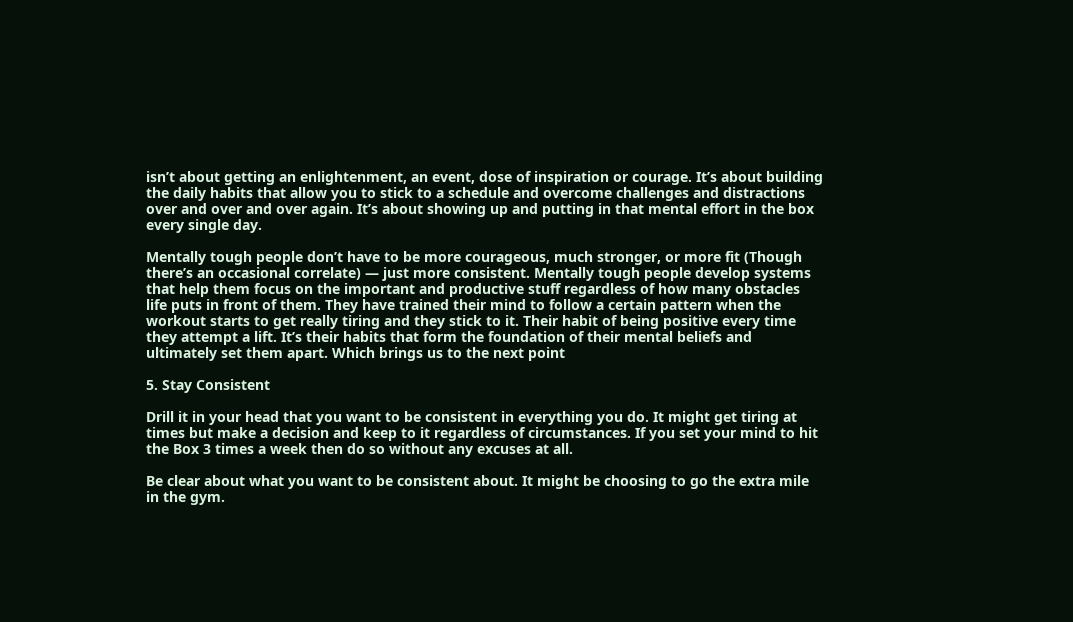isn’t about getting an enlightenment, an event, dose of inspiration or courage. It’s about building the daily habits that allow you to stick to a schedule and overcome challenges and distractions over and over and over again. It’s about showing up and putting in that mental effort in the box every single day.

Mentally tough people don’t have to be more courageous, much stronger, or more fit (Though there’s an occasional correlate) — just more consistent. Mentally tough people develop systems that help them focus on the important and productive stuff regardless of how many obstacles life puts in front of them. They have trained their mind to follow a certain pattern when the workout starts to get really tiring and they stick to it. Their habit of being positive every time they attempt a lift. It’s their habits that form the foundation of their mental beliefs and ultimately set them apart. Which brings us to the next point

5. Stay Consistent

Drill it in your head that you want to be consistent in everything you do. It might get tiring at times but make a decision and keep to it regardless of circumstances. If you set your mind to hit the Box 3 times a week then do so without any excuses at all.

Be clear about what you want to be consistent about. It might be choosing to go the extra mile in the gym.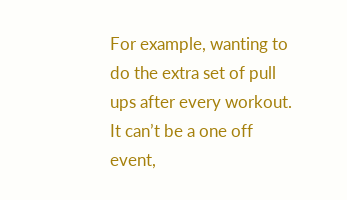For example, wanting to do the extra set of pull ups after every workout. It can’t be a one off event,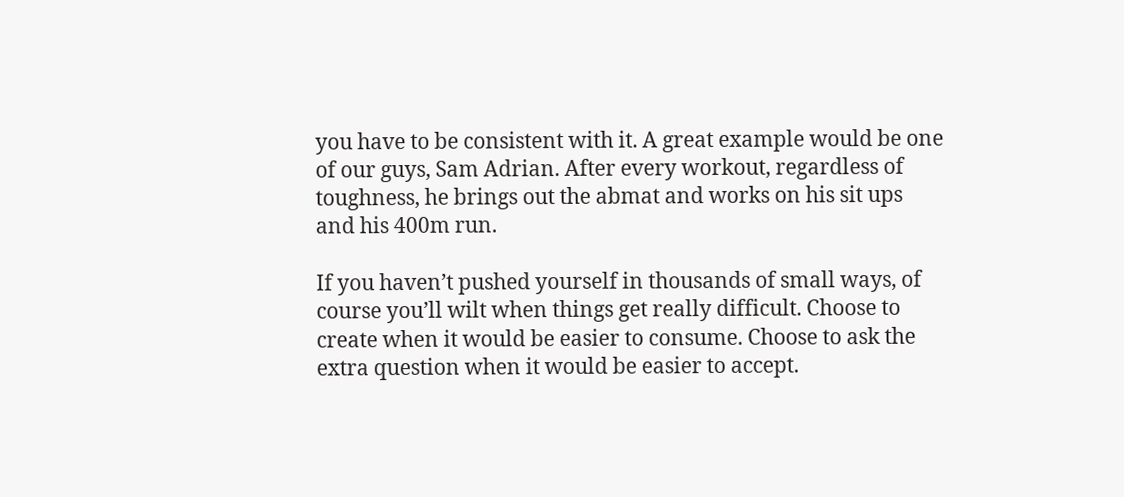you have to be consistent with it. A great example would be one of our guys, Sam Adrian. After every workout, regardless of toughness, he brings out the abmat and works on his sit ups and his 400m run.

If you haven’t pushed yourself in thousands of small ways, of course you’ll wilt when things get really difficult. Choose to create when it would be easier to consume. Choose to ask the extra question when it would be easier to accept.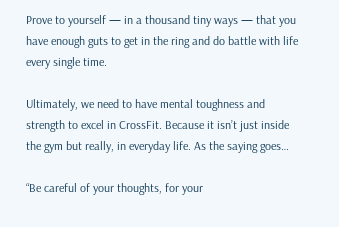Prove to yourself — in a thousand tiny ways — that you have enough guts to get in the ring and do battle with life every single time.

Ultimately, we need to have mental toughness and strength to excel in CrossFit. Because it isn’t just inside the gym but really, in everyday life. As the saying goes…

“Be careful of your thoughts, for your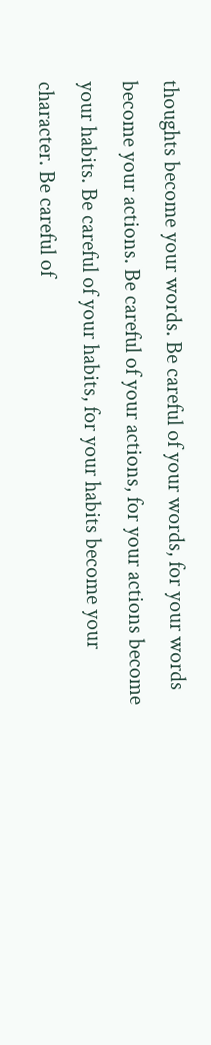thoughts become your words. Be careful of your words, for your words become your actions. Be careful of your actions, for your actions become your habits. Be careful of your habits, for your habits become your character. Be careful of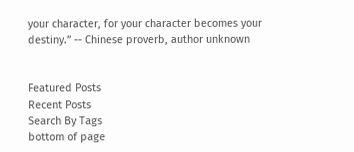your character, for your character becomes your destiny.” -- Chinese proverb, author unknown


Featured Posts
Recent Posts
Search By Tags
bottom of page